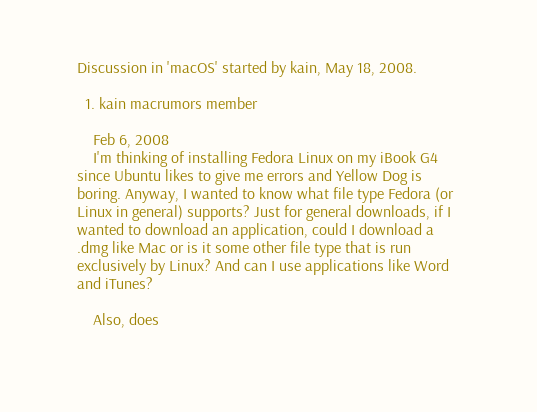Discussion in 'macOS' started by kain, May 18, 2008.

  1. kain macrumors member

    Feb 6, 2008
    I'm thinking of installing Fedora Linux on my iBook G4 since Ubuntu likes to give me errors and Yellow Dog is boring. Anyway, I wanted to know what file type Fedora (or Linux in general) supports? Just for general downloads, if I wanted to download an application, could I download a .dmg like Mac or is it some other file type that is run exclusively by Linux? And can I use applications like Word and iTunes?

    Also, does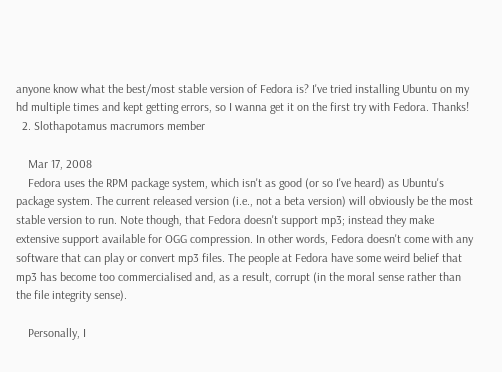anyone know what the best/most stable version of Fedora is? I've tried installing Ubuntu on my hd multiple times and kept getting errors, so I wanna get it on the first try with Fedora. Thanks!
  2. Slothapotamus macrumors member

    Mar 17, 2008
    Fedora uses the RPM package system, which isn't as good (or so I've heard) as Ubuntu's package system. The current released version (i.e., not a beta version) will obviously be the most stable version to run. Note though, that Fedora doesn't support mp3; instead they make extensive support available for OGG compression. In other words, Fedora doesn't come with any software that can play or convert mp3 files. The people at Fedora have some weird belief that mp3 has become too commercialised and, as a result, corrupt (in the moral sense rather than the file integrity sense).

    Personally, I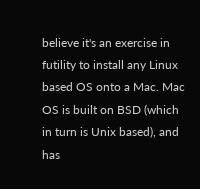believe it's an exercise in futility to install any Linux based OS onto a Mac. Mac OS is built on BSD (which in turn is Unix based), and has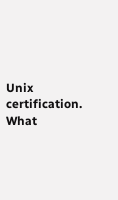Unix certification. What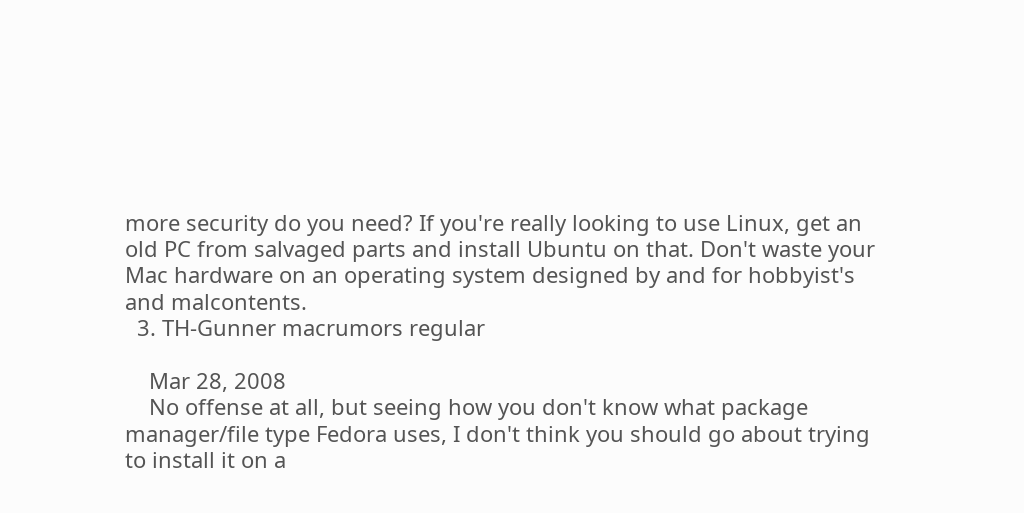more security do you need? If you're really looking to use Linux, get an old PC from salvaged parts and install Ubuntu on that. Don't waste your Mac hardware on an operating system designed by and for hobbyist's and malcontents.
  3. TH-Gunner macrumors regular

    Mar 28, 2008
    No offense at all, but seeing how you don't know what package manager/file type Fedora uses, I don't think you should go about trying to install it on a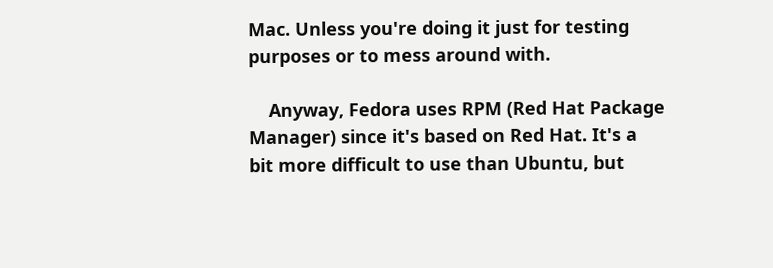Mac. Unless you're doing it just for testing purposes or to mess around with.

    Anyway, Fedora uses RPM (Red Hat Package Manager) since it's based on Red Hat. It's a bit more difficult to use than Ubuntu, but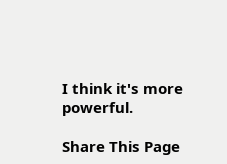I think it's more powerful.

Share This Page